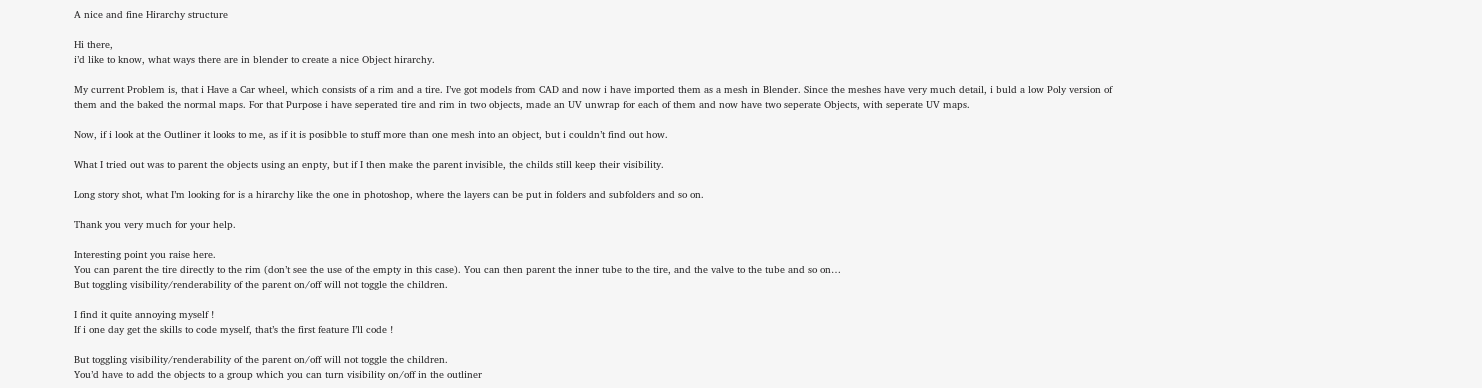A nice and fine Hirarchy structure

Hi there,
i’d like to know, what ways there are in blender to create a nice Object hirarchy.

My current Problem is, that i Have a Car wheel, which consists of a rim and a tire. I’ve got models from CAD and now i have imported them as a mesh in Blender. Since the meshes have very much detail, i buld a low Poly version of them and the baked the normal maps. For that Purpose i have seperated tire and rim in two objects, made an UV unwrap for each of them and now have two seperate Objects, with seperate UV maps.

Now, if i look at the Outliner it looks to me, as if it is posibble to stuff more than one mesh into an object, but i couldn’t find out how.

What I tried out was to parent the objects using an enpty, but if I then make the parent invisible, the childs still keep their visibility.

Long story shot, what I’m looking for is a hirarchy like the one in photoshop, where the layers can be put in folders and subfolders and so on.

Thank you very much for your help.

Interesting point you raise here.
You can parent the tire directly to the rim (don’t see the use of the empty in this case). You can then parent the inner tube to the tire, and the valve to the tube and so on…
But toggling visibility/renderability of the parent on/off will not toggle the children.

I find it quite annoying myself !
If i one day get the skills to code myself, that’s the first feature I’ll code !

But toggling visibility/renderability of the parent on/off will not toggle the children.
You’d have to add the objects to a group which you can turn visibility on/off in the outliner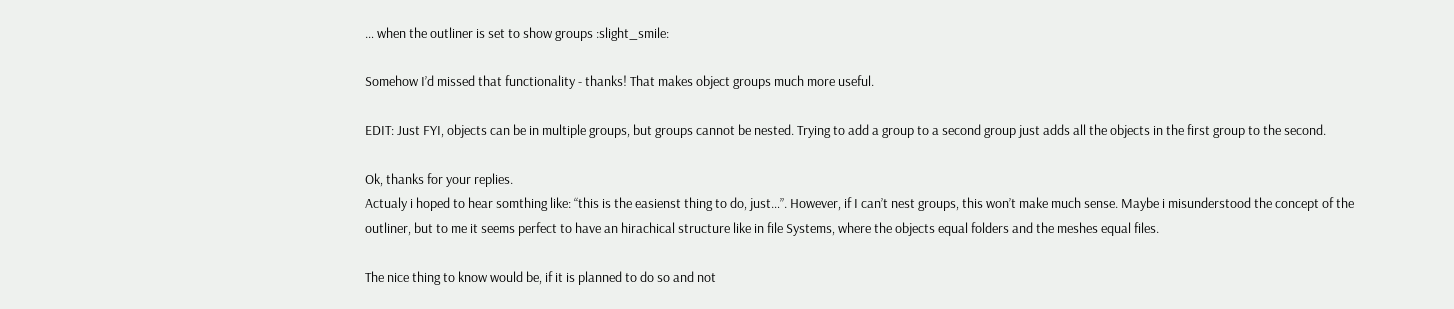… when the outliner is set to show groups :slight_smile:

Somehow I’d missed that functionality - thanks! That makes object groups much more useful.

EDIT: Just FYI, objects can be in multiple groups, but groups cannot be nested. Trying to add a group to a second group just adds all the objects in the first group to the second.

Ok, thanks for your replies.
Actualy i hoped to hear somthing like: “this is the easienst thing to do, just…”. However, if I can’t nest groups, this won’t make much sense. Maybe i misunderstood the concept of the outliner, but to me it seems perfect to have an hirachical structure like in file Systems, where the objects equal folders and the meshes equal files.

The nice thing to know would be, if it is planned to do so and not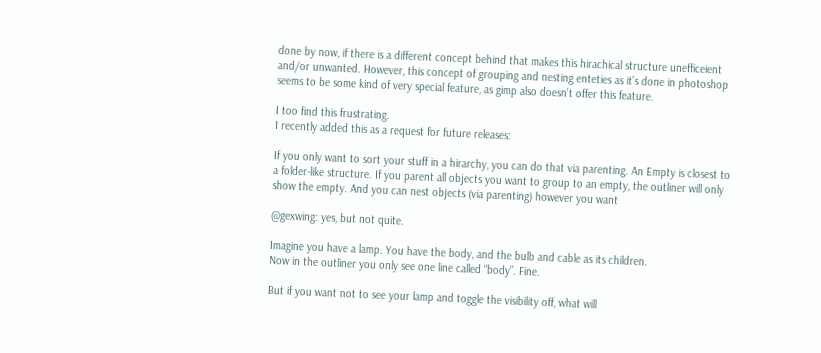done by now, if there is a different concept behind that makes this hirachical structure unefficeient and/or unwanted. However, this concept of grouping and nesting enteties as it’s done in photoshop seems to be some kind of very special feature, as gimp also doesn’t offer this feature.

I too find this frustrating.
I recently added this as a request for future releases:

If you only want to sort your stuff in a hirarchy, you can do that via parenting. An Empty is closest to a folder-like structure. If you parent all objects you want to group to an empty, the outliner will only show the empty. And you can nest objects (via parenting) however you want

@gexwing: yes, but not quite.

Imagine you have a lamp. You have the body, and the bulb and cable as its children.
Now in the outliner you only see one line called “body”. Fine.

But if you want not to see your lamp and toggle the visibility off, what will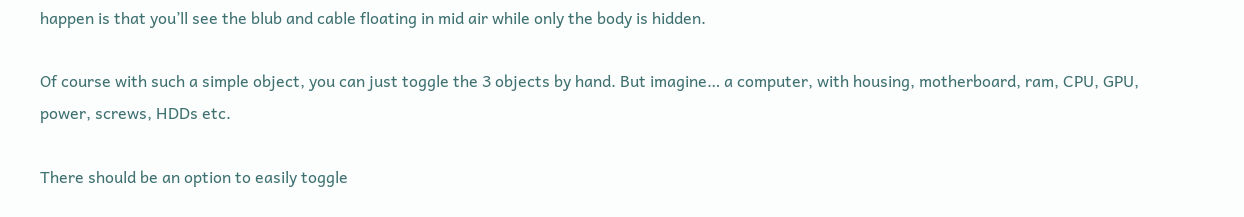happen is that you’ll see the blub and cable floating in mid air while only the body is hidden.

Of course with such a simple object, you can just toggle the 3 objects by hand. But imagine… a computer, with housing, motherboard, ram, CPU, GPU, power, screws, HDDs etc.

There should be an option to easily toggle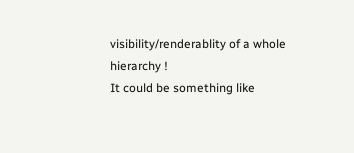visibility/renderablity of a whole hierarchy !
It could be something like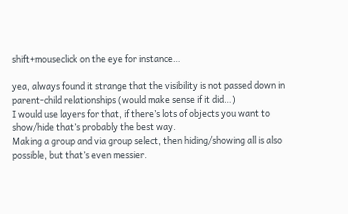shift+mouseclick on the eye for instance…

yea, always found it strange that the visibility is not passed down in parent-child relationships (would make sense if it did…)
I would use layers for that, if there’s lots of objects you want to show/hide that’s probably the best way.
Making a group and via group select, then hiding/showing all is also possible, but that’s even messier.